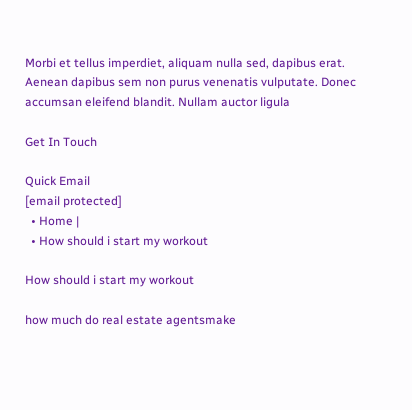Morbi et tellus imperdiet, aliquam nulla sed, dapibus erat. Aenean dapibus sem non purus venenatis vulputate. Donec accumsan eleifend blandit. Nullam auctor ligula

Get In Touch

Quick Email
[email protected]
  • Home |
  • How should i start my workout

How should i start my workout

how much do real estate agentsmake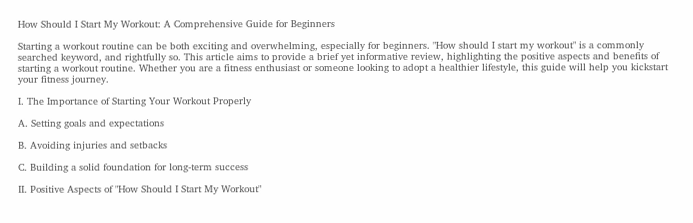How Should I Start My Workout: A Comprehensive Guide for Beginners

Starting a workout routine can be both exciting and overwhelming, especially for beginners. "How should I start my workout" is a commonly searched keyword, and rightfully so. This article aims to provide a brief yet informative review, highlighting the positive aspects and benefits of starting a workout routine. Whether you are a fitness enthusiast or someone looking to adopt a healthier lifestyle, this guide will help you kickstart your fitness journey.

I. The Importance of Starting Your Workout Properly

A. Setting goals and expectations

B. Avoiding injuries and setbacks

C. Building a solid foundation for long-term success

II. Positive Aspects of "How Should I Start My Workout"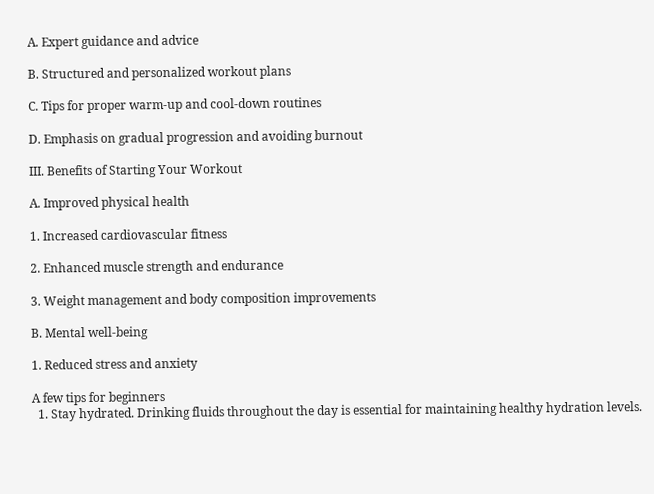A. Expert guidance and advice

B. Structured and personalized workout plans

C. Tips for proper warm-up and cool-down routines

D. Emphasis on gradual progression and avoiding burnout

III. Benefits of Starting Your Workout

A. Improved physical health

1. Increased cardiovascular fitness

2. Enhanced muscle strength and endurance

3. Weight management and body composition improvements

B. Mental well-being

1. Reduced stress and anxiety

A few tips for beginners
  1. Stay hydrated. Drinking fluids throughout the day is essential for maintaining healthy hydration levels.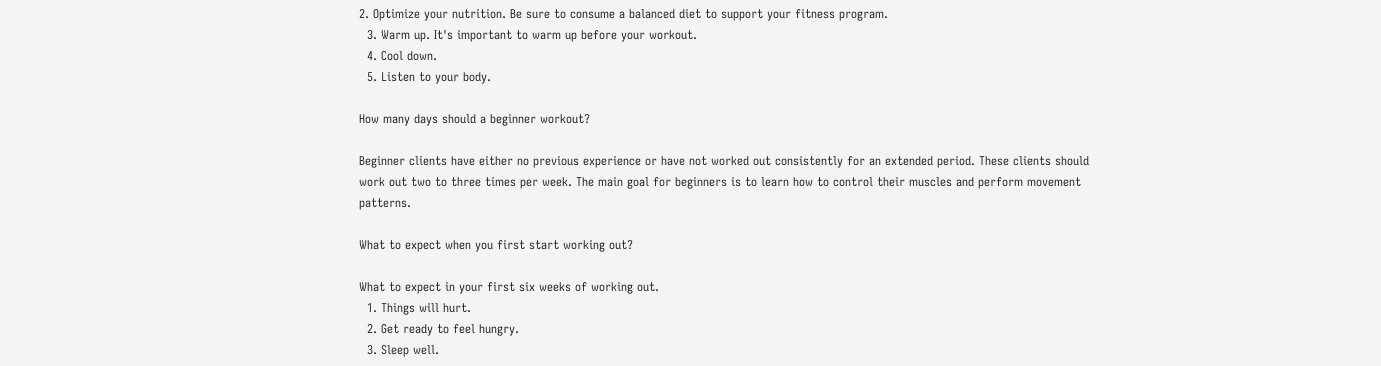2. Optimize your nutrition. Be sure to consume a balanced diet to support your fitness program.
  3. Warm up. It's important to warm up before your workout.
  4. Cool down.
  5. Listen to your body.

How many days should a beginner workout?

Beginner clients have either no previous experience or have not worked out consistently for an extended period. These clients should work out two to three times per week. The main goal for beginners is to learn how to control their muscles and perform movement patterns.

What to expect when you first start working out?

What to expect in your first six weeks of working out.
  1. Things will hurt.
  2. Get ready to feel hungry.
  3. Sleep well.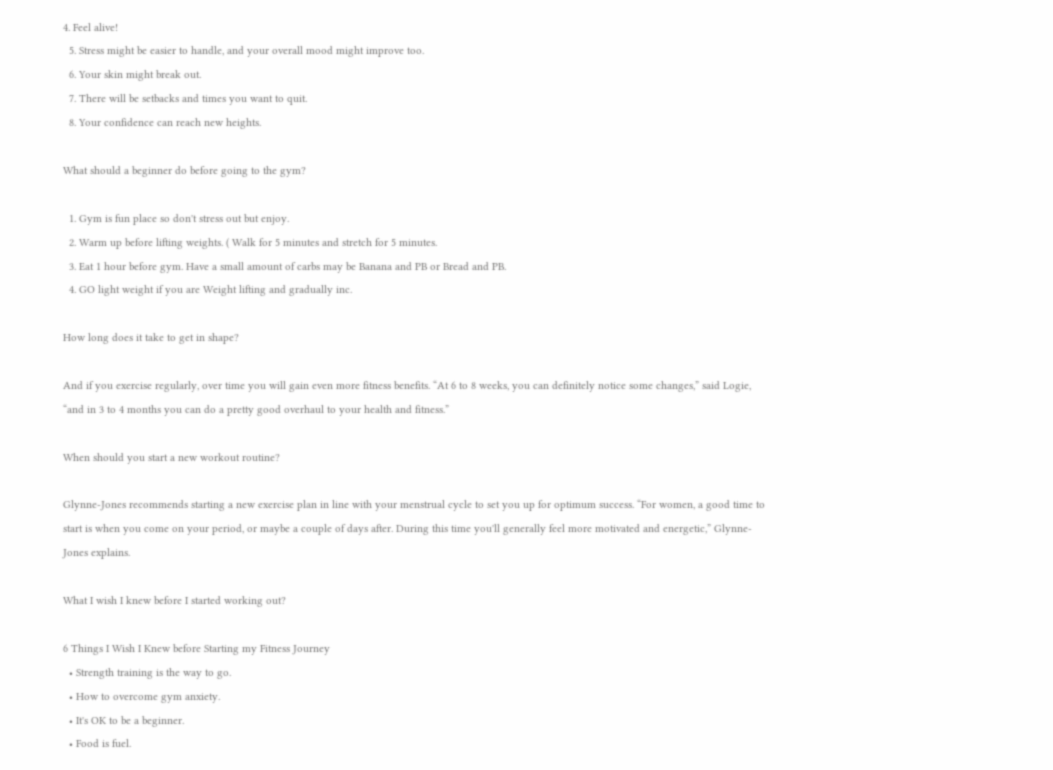4. Feel alive!
  5. Stress might be easier to handle, and your overall mood might improve too.
  6. Your skin might break out.
  7. There will be setbacks and times you want to quit.
  8. Your confidence can reach new heights.

What should a beginner do before going to the gym?

  1. Gym is fun place so don't stress out but enjoy.
  2. Warm up before lifting weights. ( Walk for 5 minutes and stretch for 5 minutes.
  3. Eat 1 hour before gym. Have a small amount of carbs may be Banana and PB or Bread and PB.
  4. GO light weight if you are Weight lifting and gradually inc.

How long does it take to get in shape?

And if you exercise regularly, over time you will gain even more fitness benefits. “At 6 to 8 weeks, you can definitely notice some changes,” said Logie, “and in 3 to 4 months you can do a pretty good overhaul to your health and fitness.”

When should you start a new workout routine?

Glynne-Jones recommends starting a new exercise plan in line with your menstrual cycle to set you up for optimum success. “For women, a good time to start is when you come on your period, or maybe a couple of days after. During this time you'll generally feel more motivated and energetic,” Glynne-Jones explains.

What I wish I knew before I started working out?

6 Things I Wish I Knew before Starting my Fitness Journey
  • Strength training is the way to go.
  • How to overcome gym anxiety.
  • It's OK to be a beginner.
  • Food is fuel.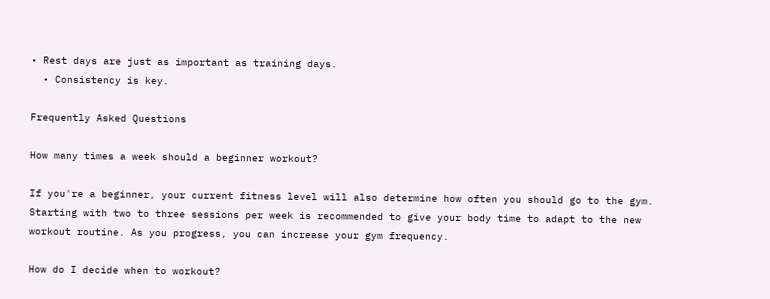• Rest days are just as important as training days.
  • Consistency is key.

Frequently Asked Questions

How many times a week should a beginner workout?

If you're a beginner, your current fitness level will also determine how often you should go to the gym. Starting with two to three sessions per week is recommended to give your body time to adapt to the new workout routine. As you progress, you can increase your gym frequency.

How do I decide when to workout?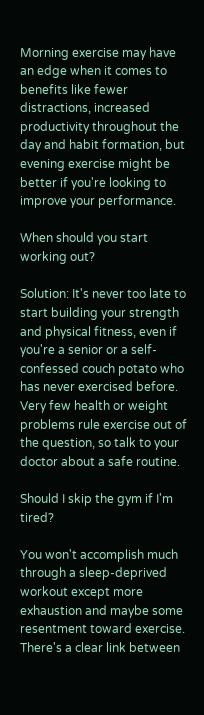Morning exercise may have an edge when it comes to benefits like fewer distractions, increased productivity throughout the day and habit formation, but evening exercise might be better if you're looking to improve your performance.

When should you start working out?

Solution: It's never too late to start building your strength and physical fitness, even if you're a senior or a self-confessed couch potato who has never exercised before. Very few health or weight problems rule exercise out of the question, so talk to your doctor about a safe routine.

Should I skip the gym if I'm tired?

You won't accomplish much through a sleep-deprived workout except more exhaustion and maybe some resentment toward exercise. There's a clear link between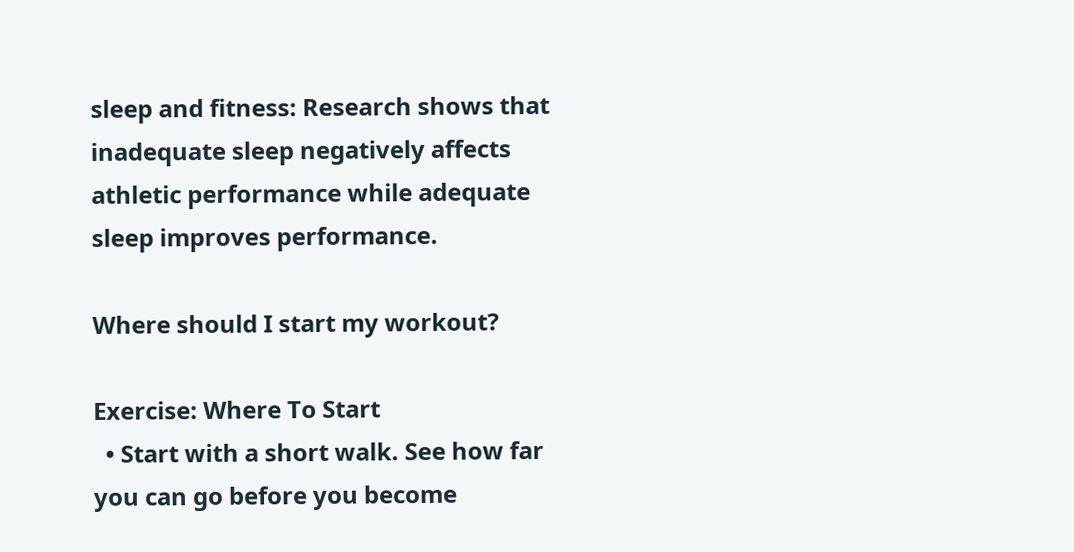sleep and fitness: Research shows that inadequate sleep negatively affects athletic performance while adequate sleep improves performance.

Where should I start my workout?

Exercise: Where To Start
  • Start with a short walk. See how far you can go before you become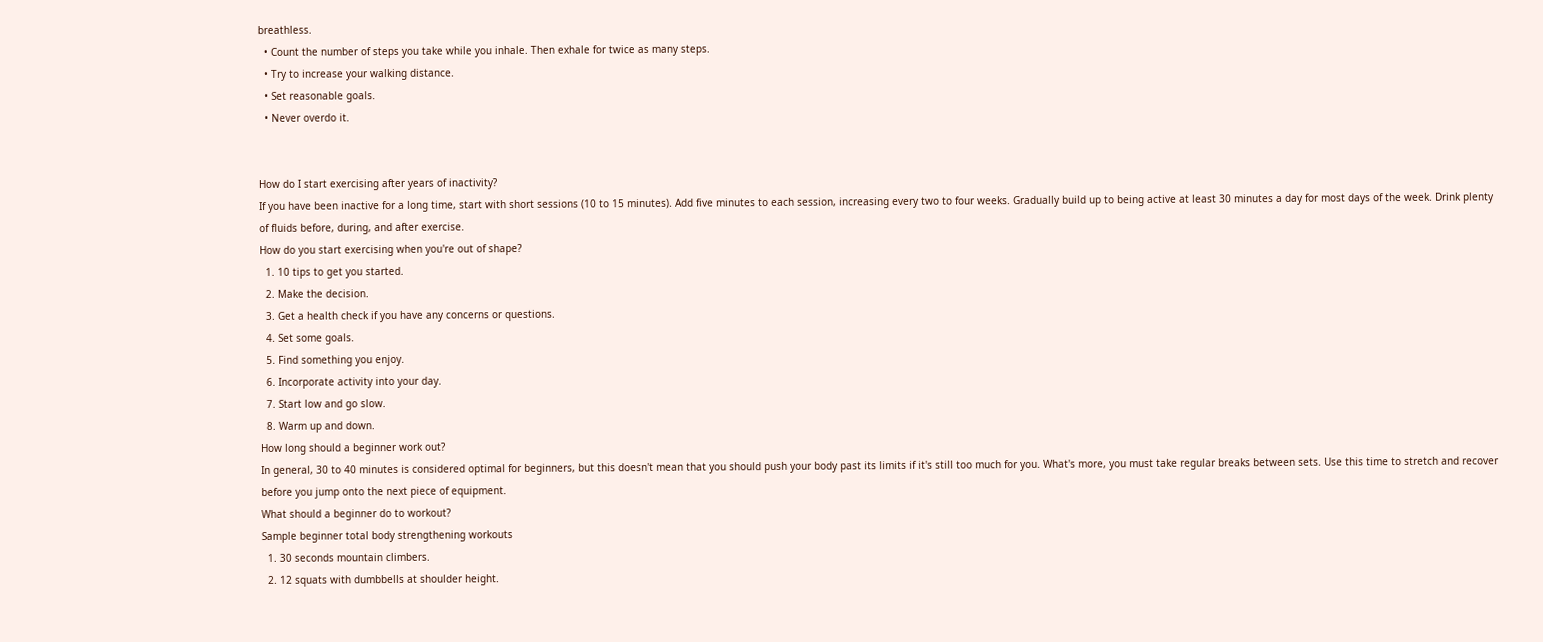breathless.
  • Count the number of steps you take while you inhale. Then exhale for twice as many steps.
  • Try to increase your walking distance.
  • Set reasonable goals.
  • Never overdo it.


How do I start exercising after years of inactivity?
If you have been inactive for a long time, start with short sessions (10 to 15 minutes). Add five minutes to each session, increasing every two to four weeks. Gradually build up to being active at least 30 minutes a day for most days of the week. Drink plenty of fluids before, during, and after exercise.
How do you start exercising when you're out of shape?
  1. 10 tips to get you started.
  2. Make the decision.
  3. Get a health check if you have any concerns or questions.
  4. Set some goals.
  5. Find something you enjoy.
  6. Incorporate activity into your day.
  7. Start low and go slow.
  8. Warm up and down.
How long should a beginner work out?
In general, 30 to 40 minutes is considered optimal for beginners, but this doesn't mean that you should push your body past its limits if it's still too much for you. What's more, you must take regular breaks between sets. Use this time to stretch and recover before you jump onto the next piece of equipment.
What should a beginner do to workout?
Sample beginner total body strengthening workouts
  1. 30 seconds mountain climbers.
  2. 12 squats with dumbbells at shoulder height.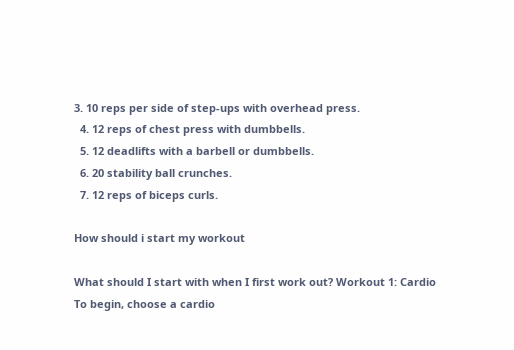3. 10 reps per side of step-ups with overhead press.
  4. 12 reps of chest press with dumbbells.
  5. 12 deadlifts with a barbell or dumbbells.
  6. 20 stability ball crunches.
  7. 12 reps of biceps curls.

How should i start my workout

What should I start with when I first work out? Workout 1: Cardio To begin, choose a cardio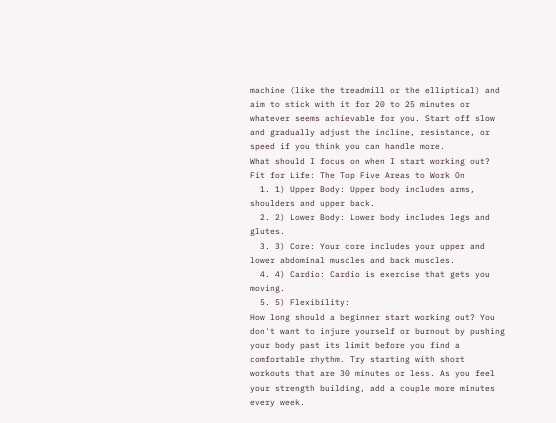machine (like the treadmill or the elliptical) and aim to stick with it for 20 to 25 minutes or whatever seems achievable for you. Start off slow and gradually adjust the incline, resistance, or speed if you think you can handle more.
What should I focus on when I start working out? Fit for Life: The Top Five Areas to Work On
  1. 1) Upper Body: Upper body includes arms, shoulders and upper back.
  2. 2) Lower Body: Lower body includes legs and glutes.
  3. 3) Core: Your core includes your upper and lower abdominal muscles and back muscles.
  4. 4) Cardio: Cardio is exercise that gets you moving.
  5. 5) Flexibility:
How long should a beginner start working out? You don't want to injure yourself or burnout by pushing your body past its limit before you find a comfortable rhythm. Try starting with short workouts that are 30 minutes or less. As you feel your strength building, add a couple more minutes every week.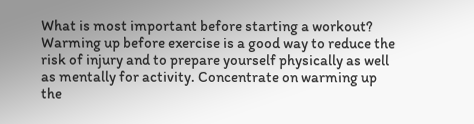What is most important before starting a workout? Warming up before exercise is a good way to reduce the risk of injury and to prepare yourself physically as well as mentally for activity. Concentrate on warming up the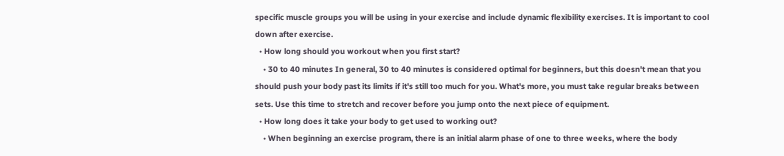specific muscle groups you will be using in your exercise and include dynamic flexibility exercises. It is important to cool down after exercise.
  • How long should you workout when you first start?
    • 30 to 40 minutes In general, 30 to 40 minutes is considered optimal for beginners, but this doesn't mean that you should push your body past its limits if it's still too much for you. What's more, you must take regular breaks between sets. Use this time to stretch and recover before you jump onto the next piece of equipment.
  • How long does it take your body to get used to working out?
    • When beginning an exercise program, there is an initial alarm phase of one to three weeks, where the body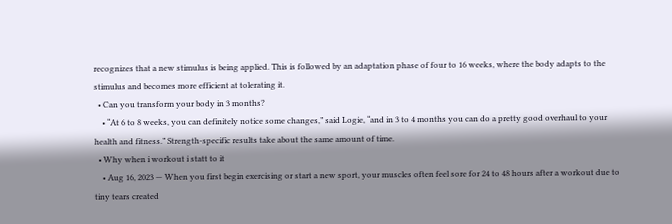recognizes that a new stimulus is being applied. This is followed by an adaptation phase of four to 16 weeks, where the body adapts to the stimulus and becomes more efficient at tolerating it.
  • Can you transform your body in 3 months?
    • “At 6 to 8 weeks, you can definitely notice some changes,” said Logie, “and in 3 to 4 months you can do a pretty good overhaul to your health and fitness.” Strength-specific results take about the same amount of time.
  • Why when i workout i statt to it
    • Aug 16, 2023 — When you first begin exercising or start a new sport, your muscles often feel sore for 24 to 48 hours after a workout due to tiny tears created